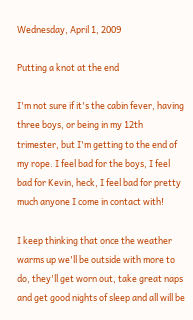Wednesday, April 1, 2009

Putting a knot at the end

I'm not sure if it's the cabin fever, having three boys, or being in my 12th trimester, but I'm getting to the end of my rope. I feel bad for the boys, I feel bad for Kevin, heck, I feel bad for pretty much anyone I come in contact with!

I keep thinking that once the weather warms up we'll be outside with more to do, they'll get worn out, take great naps and get good nights of sleep and all will be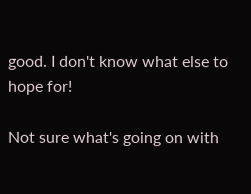good. I don't know what else to hope for!

Not sure what's going on with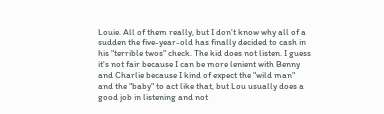Louie. All of them really, but I don't know why all of a sudden the five-year-old has finally decided to cash in his "terrible twos" check. The kid does not listen. I guess it's not fair because I can be more lenient with Benny and Charlie because I kind of expect the "wild man" and the "baby" to act like that, but Lou usually does a good job in listening and not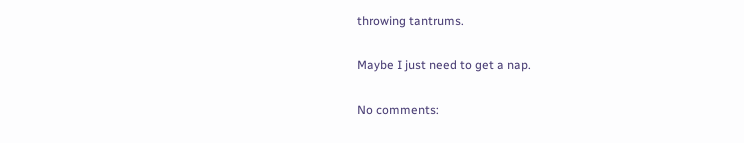throwing tantrums.

Maybe I just need to get a nap.

No comments: